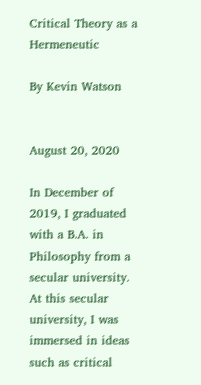Critical Theory as a Hermeneutic

By Kevin Watson


August 20, 2020

In December of 2019, I graduated with a B.A. in Philosophy from a secular university.  At this secular university, I was immersed in ideas such as critical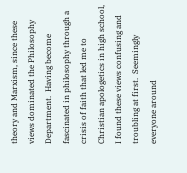theory and Marxism, since these views dominated the Philosophy Department.  Having become fascinated in philosophy through a crisis of faith that led me to Christian apologetics in high school, I found these views confusing and troubling at first.  Seemingly everyone around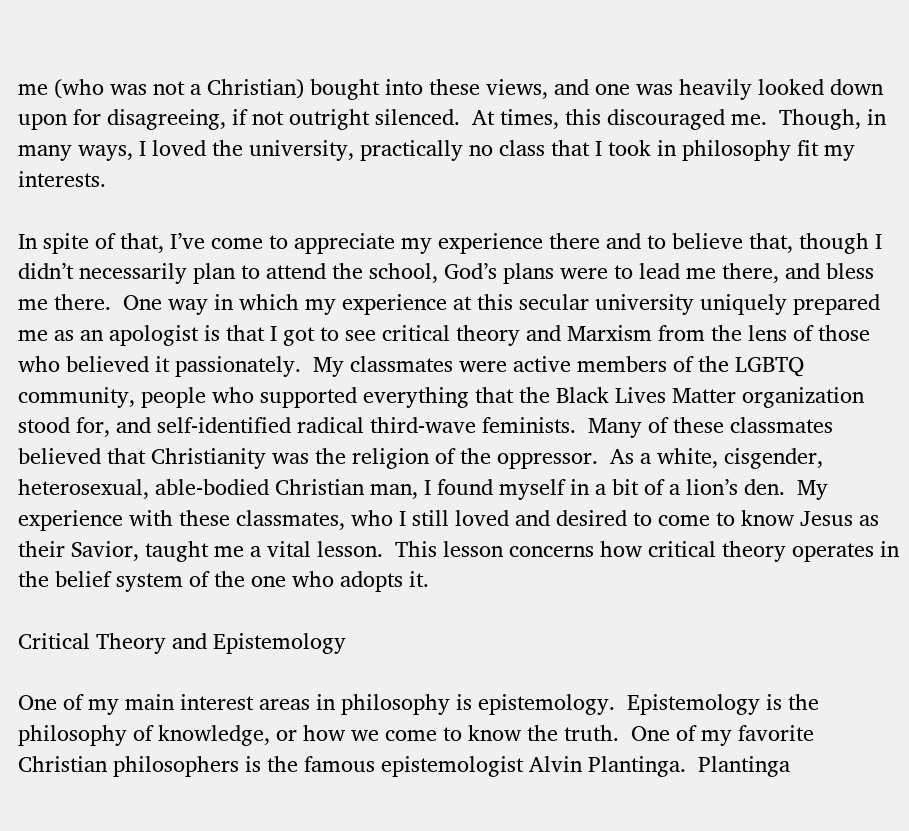me (who was not a Christian) bought into these views, and one was heavily looked down upon for disagreeing, if not outright silenced.  At times, this discouraged me.  Though, in many ways, I loved the university, practically no class that I took in philosophy fit my interests.

In spite of that, I’ve come to appreciate my experience there and to believe that, though I didn’t necessarily plan to attend the school, God’s plans were to lead me there, and bless me there.  One way in which my experience at this secular university uniquely prepared me as an apologist is that I got to see critical theory and Marxism from the lens of those who believed it passionately.  My classmates were active members of the LGBTQ community, people who supported everything that the Black Lives Matter organization stood for, and self-identified radical third-wave feminists.  Many of these classmates believed that Christianity was the religion of the oppressor.  As a white, cisgender, heterosexual, able-bodied Christian man, I found myself in a bit of a lion’s den.  My experience with these classmates, who I still loved and desired to come to know Jesus as their Savior, taught me a vital lesson.  This lesson concerns how critical theory operates in the belief system of the one who adopts it.

Critical Theory and Epistemology

One of my main interest areas in philosophy is epistemology.  Epistemology is the philosophy of knowledge, or how we come to know the truth.  One of my favorite Christian philosophers is the famous epistemologist Alvin Plantinga.  Plantinga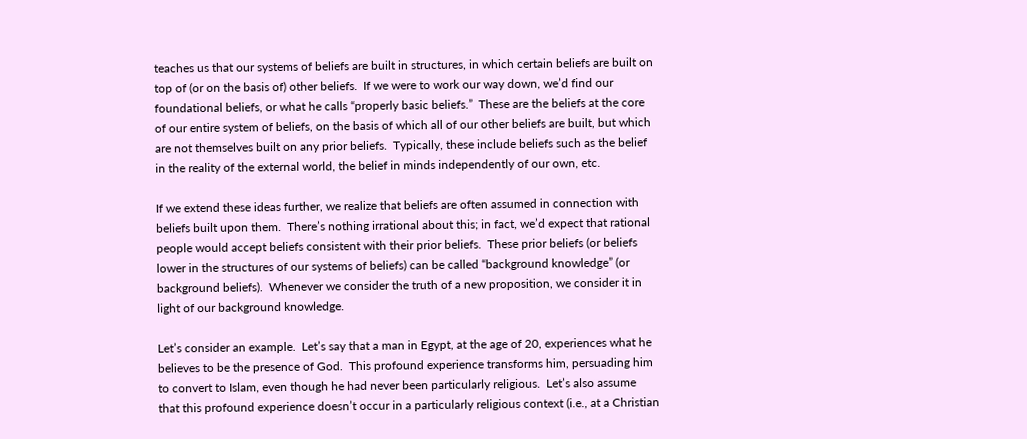teaches us that our systems of beliefs are built in structures, in which certain beliefs are built on top of (or on the basis of) other beliefs.  If we were to work our way down, we’d find our foundational beliefs, or what he calls “properly basic beliefs.”  These are the beliefs at the core of our entire system of beliefs, on the basis of which all of our other beliefs are built, but which are not themselves built on any prior beliefs.  Typically, these include beliefs such as the belief in the reality of the external world, the belief in minds independently of our own, etc.

If we extend these ideas further, we realize that beliefs are often assumed in connection with beliefs built upon them.  There’s nothing irrational about this; in fact, we’d expect that rational people would accept beliefs consistent with their prior beliefs.  These prior beliefs (or beliefs lower in the structures of our systems of beliefs) can be called “background knowledge” (or background beliefs).  Whenever we consider the truth of a new proposition, we consider it in light of our background knowledge.

Let’s consider an example.  Let’s say that a man in Egypt, at the age of 20, experiences what he believes to be the presence of God.  This profound experience transforms him, persuading him to convert to Islam, even though he had never been particularly religious.  Let’s also assume that this profound experience doesn’t occur in a particularly religious context (i.e., at a Christian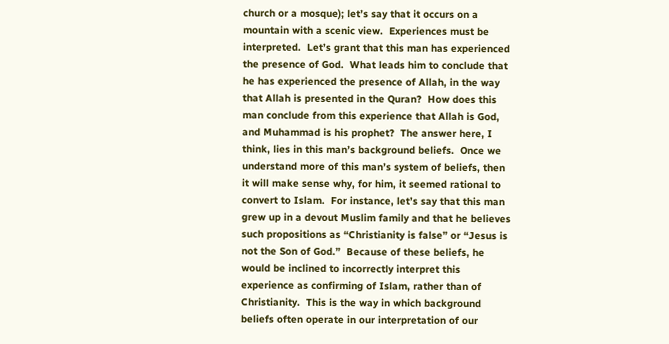church or a mosque); let’s say that it occurs on a mountain with a scenic view.  Experiences must be interpreted.  Let’s grant that this man has experienced the presence of God.  What leads him to conclude that he has experienced the presence of Allah, in the way that Allah is presented in the Quran?  How does this man conclude from this experience that Allah is God, and Muhammad is his prophet?  The answer here, I think, lies in this man’s background beliefs.  Once we understand more of this man’s system of beliefs, then it will make sense why, for him, it seemed rational to convert to Islam.  For instance, let’s say that this man grew up in a devout Muslim family and that he believes such propositions as “Christianity is false” or “Jesus is not the Son of God.”  Because of these beliefs, he would be inclined to incorrectly interpret this experience as confirming of Islam, rather than of Christianity.  This is the way in which background beliefs often operate in our interpretation of our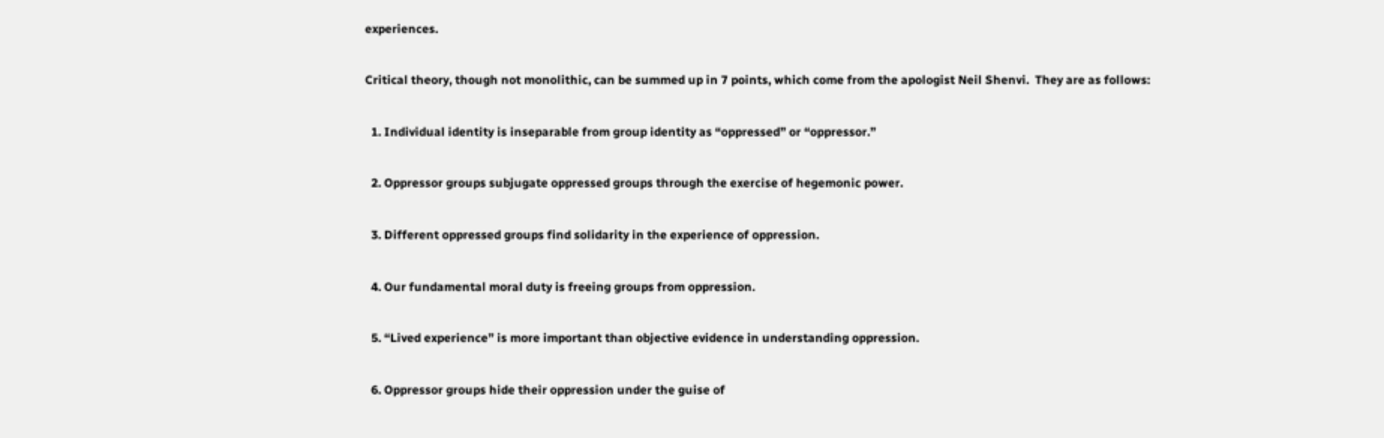experiences.

Critical theory, though not monolithic, can be summed up in 7 points, which come from the apologist Neil Shenvi.  They are as follows:

  1. Individual identity is inseparable from group identity as “oppressed” or “oppressor.”

  2. Oppressor groups subjugate oppressed groups through the exercise of hegemonic power.

  3. Different oppressed groups find solidarity in the experience of oppression.

  4. Our fundamental moral duty is freeing groups from oppression.

  5. “Lived experience” is more important than objective evidence in understanding oppression.

  6. Oppressor groups hide their oppression under the guise of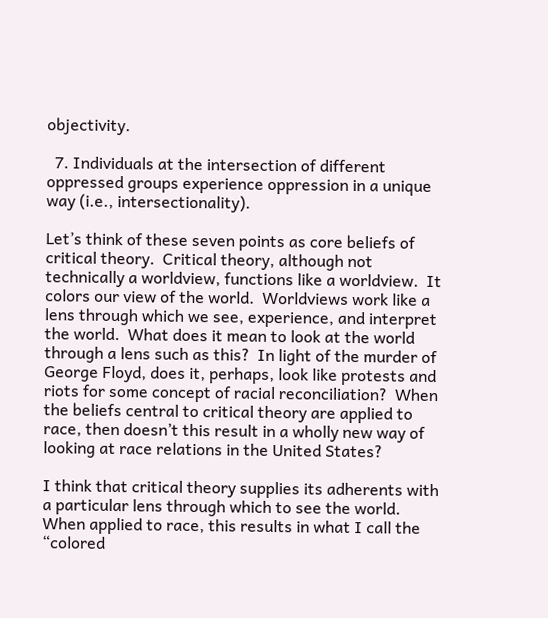objectivity.

  7. Individuals at the intersection of different oppressed groups experience oppression in a unique way (i.e., intersectionality).

Let’s think of these seven points as core beliefs of critical theory.  Critical theory, although not technically a worldview, functions like a worldview.  It colors our view of the world.  Worldviews work like a lens through which we see, experience, and interpret the world.  What does it mean to look at the world through a lens such as this?  In light of the murder of George Floyd, does it, perhaps, look like protests and riots for some concept of racial reconciliation?  When the beliefs central to critical theory are applied to race, then doesn’t this result in a wholly new way of looking at race relations in the United States?

I think that critical theory supplies its adherents with a particular lens through which to see the world.  When applied to race, this results in what I call the “colored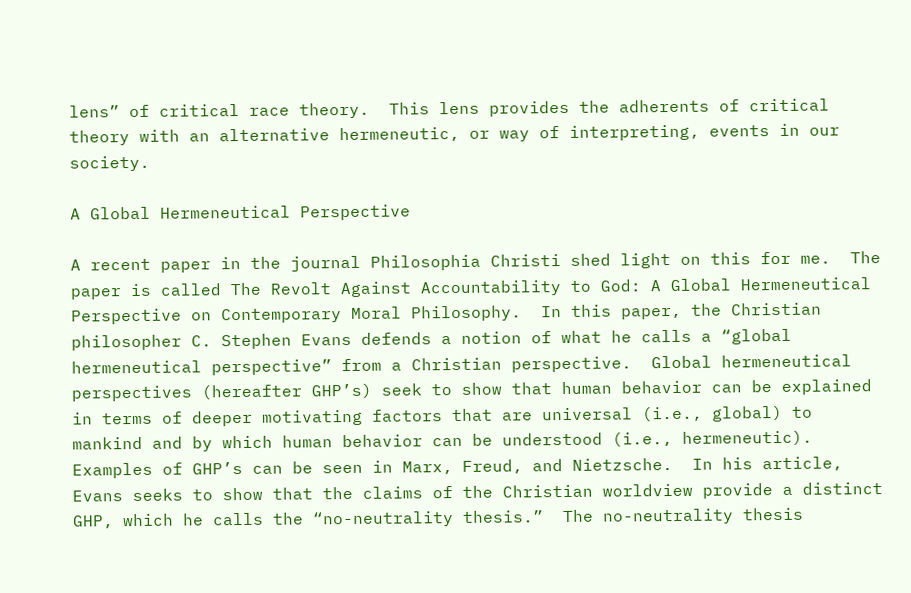lens” of critical race theory.  This lens provides the adherents of critical theory with an alternative hermeneutic, or way of interpreting, events in our society.

A Global Hermeneutical Perspective

A recent paper in the journal Philosophia Christi shed light on this for me.  The paper is called The Revolt Against Accountability to God: A Global Hermeneutical Perspective on Contemporary Moral Philosophy.  In this paper, the Christian philosopher C. Stephen Evans defends a notion of what he calls a “global hermeneutical perspective” from a Christian perspective.  Global hermeneutical perspectives (hereafter GHP’s) seek to show that human behavior can be explained in terms of deeper motivating factors that are universal (i.e., global) to mankind and by which human behavior can be understood (i.e., hermeneutic).  Examples of GHP’s can be seen in Marx, Freud, and Nietzsche.  In his article, Evans seeks to show that the claims of the Christian worldview provide a distinct GHP, which he calls the “no-neutrality thesis.”  The no-neutrality thesis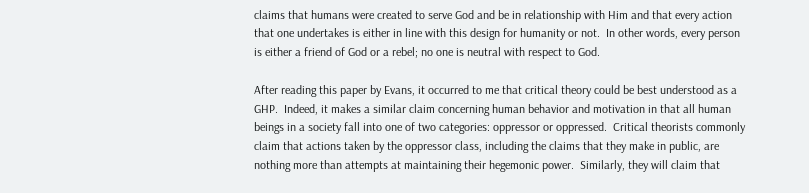claims that humans were created to serve God and be in relationship with Him and that every action that one undertakes is either in line with this design for humanity or not.  In other words, every person is either a friend of God or a rebel; no one is neutral with respect to God.

After reading this paper by Evans, it occurred to me that critical theory could be best understood as a GHP.  Indeed, it makes a similar claim concerning human behavior and motivation in that all human beings in a society fall into one of two categories: oppressor or oppressed.  Critical theorists commonly claim that actions taken by the oppressor class, including the claims that they make in public, are nothing more than attempts at maintaining their hegemonic power.  Similarly, they will claim that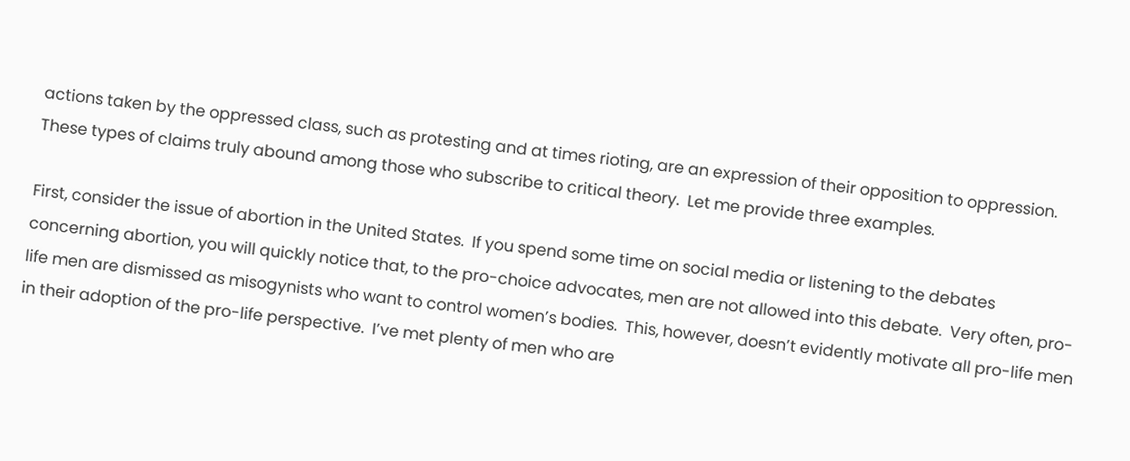actions taken by the oppressed class, such as protesting and at times rioting, are an expression of their opposition to oppression.  These types of claims truly abound among those who subscribe to critical theory.  Let me provide three examples.

First, consider the issue of abortion in the United States.  If you spend some time on social media or listening to the debates concerning abortion, you will quickly notice that, to the pro-choice advocates, men are not allowed into this debate.  Very often, pro-life men are dismissed as misogynists who want to control women’s bodies.  This, however, doesn’t evidently motivate all pro-life men in their adoption of the pro-life perspective.  I’ve met plenty of men who are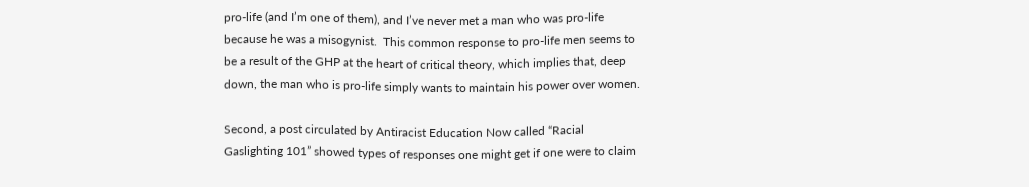pro-life (and I’m one of them), and I’ve never met a man who was pro-life because he was a misogynist.  This common response to pro-life men seems to be a result of the GHP at the heart of critical theory, which implies that, deep down, the man who is pro-life simply wants to maintain his power over women.

Second, a post circulated by Antiracist Education Now called “Racial Gaslighting 101” showed types of responses one might get if one were to claim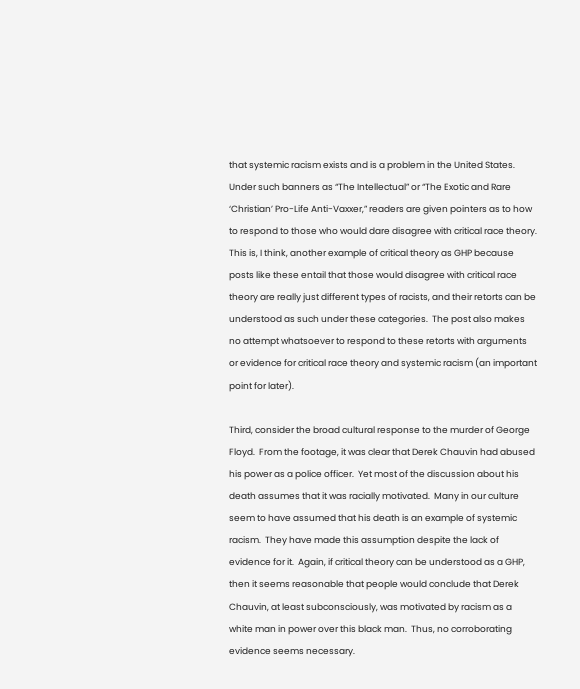that systemic racism exists and is a problem in the United States.  Under such banners as “The Intellectual” or “The Exotic and Rare ‘Christian’ Pro-Life Anti-Vaxxer,” readers are given pointers as to how to respond to those who would dare disagree with critical race theory.  This is, I think, another example of critical theory as GHP because posts like these entail that those would disagree with critical race theory are really just different types of racists, and their retorts can be understood as such under these categories.  The post also makes no attempt whatsoever to respond to these retorts with arguments or evidence for critical race theory and systemic racism (an important point for later).

Third, consider the broad cultural response to the murder of George Floyd.  From the footage, it was clear that Derek Chauvin had abused his power as a police officer.  Yet most of the discussion about his death assumes that it was racially motivated.  Many in our culture seem to have assumed that his death is an example of systemic racism.  They have made this assumption despite the lack of evidence for it.  Again, if critical theory can be understood as a GHP, then it seems reasonable that people would conclude that Derek Chauvin, at least subconsciously, was motivated by racism as a white man in power over this black man.  Thus, no corroborating evidence seems necessary.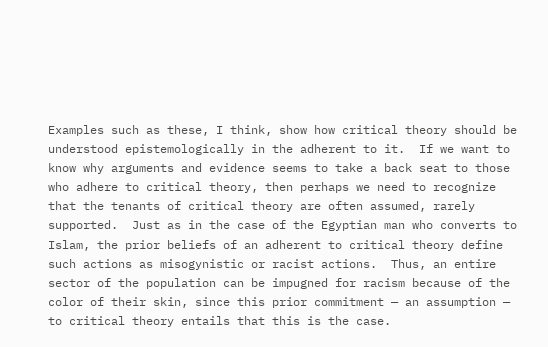Examples such as these, I think, show how critical theory should be understood epistemologically in the adherent to it.  If we want to know why arguments and evidence seems to take a back seat to those who adhere to critical theory, then perhaps we need to recognize that the tenants of critical theory are often assumed, rarely supported.  Just as in the case of the Egyptian man who converts to Islam, the prior beliefs of an adherent to critical theory define such actions as misogynistic or racist actions.  Thus, an entire sector of the population can be impugned for racism because of the color of their skin, since this prior commitment — an assumption — to critical theory entails that this is the case.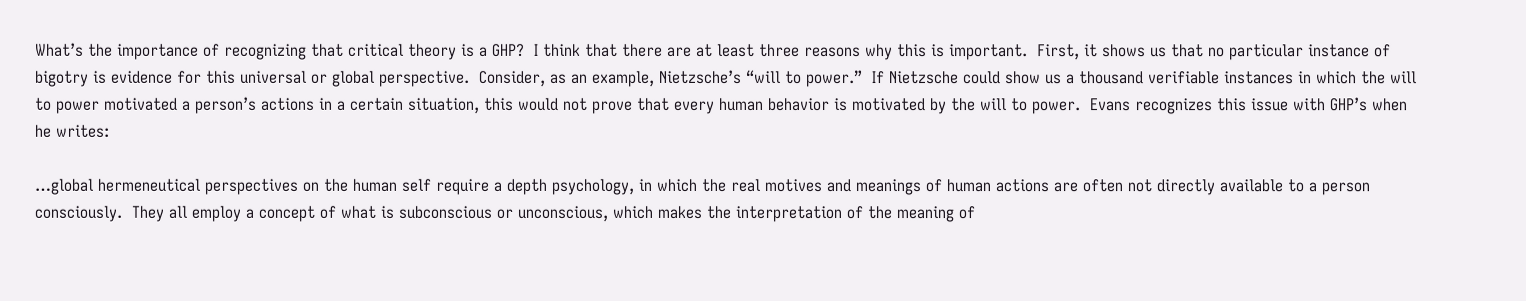What’s the importance of recognizing that critical theory is a GHP?  I think that there are at least three reasons why this is important.  First, it shows us that no particular instance of bigotry is evidence for this universal or global perspective.  Consider, as an example, Nietzsche’s “will to power.”  If Nietzsche could show us a thousand verifiable instances in which the will to power motivated a person’s actions in a certain situation, this would not prove that every human behavior is motivated by the will to power.  Evans recognizes this issue with GHP’s when he writes:

…global hermeneutical perspectives on the human self require a depth psychology, in which the real motives and meanings of human actions are often not directly available to a person consciously.  They all employ a concept of what is subconscious or unconscious, which makes the interpretation of the meaning of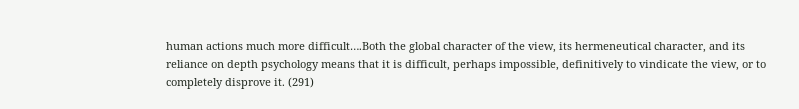human actions much more difficult….Both the global character of the view, its hermeneutical character, and its reliance on depth psychology means that it is difficult, perhaps impossible, definitively to vindicate the view, or to completely disprove it. (291)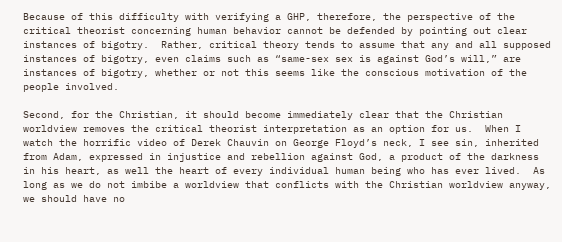Because of this difficulty with verifying a GHP, therefore, the perspective of the critical theorist concerning human behavior cannot be defended by pointing out clear instances of bigotry.  Rather, critical theory tends to assume that any and all supposed instances of bigotry, even claims such as “same-sex sex is against God’s will,” are instances of bigotry, whether or not this seems like the conscious motivation of the people involved.

Second, for the Christian, it should become immediately clear that the Christian worldview removes the critical theorist interpretation as an option for us.  When I watch the horrific video of Derek Chauvin on George Floyd’s neck, I see sin, inherited from Adam, expressed in injustice and rebellion against God, a product of the darkness in his heart, as well the heart of every individual human being who has ever lived.  As long as we do not imbibe a worldview that conflicts with the Christian worldview anyway, we should have no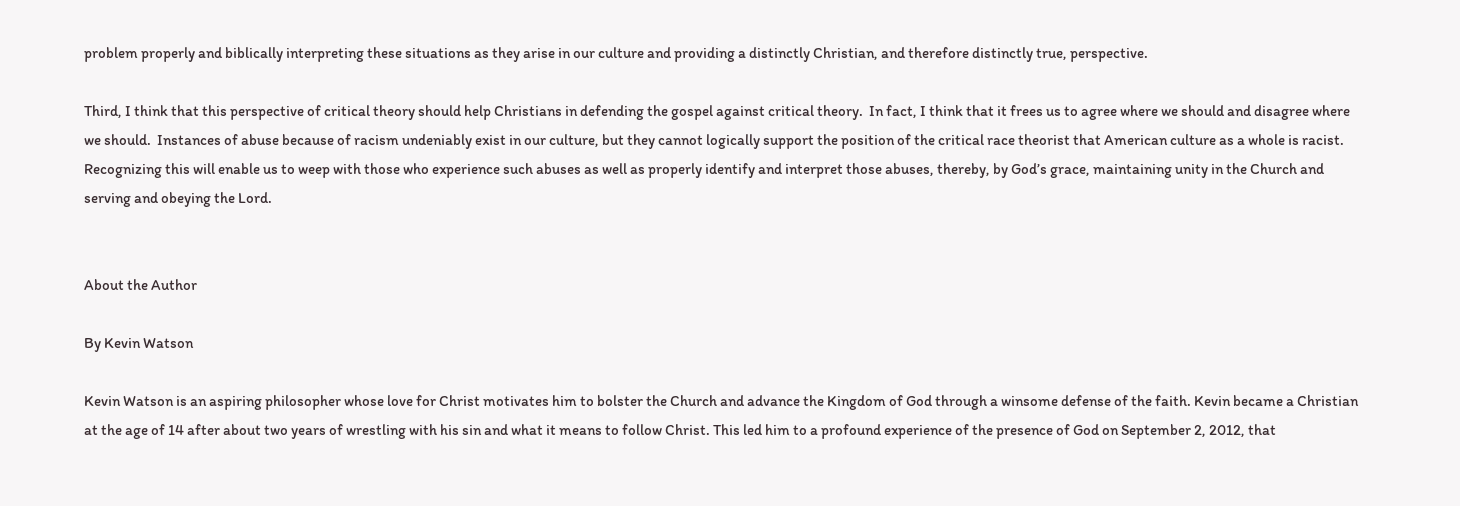problem properly and biblically interpreting these situations as they arise in our culture and providing a distinctly Christian, and therefore distinctly true, perspective.

Third, I think that this perspective of critical theory should help Christians in defending the gospel against critical theory.  In fact, I think that it frees us to agree where we should and disagree where we should.  Instances of abuse because of racism undeniably exist in our culture, but they cannot logically support the position of the critical race theorist that American culture as a whole is racist.  Recognizing this will enable us to weep with those who experience such abuses as well as properly identify and interpret those abuses, thereby, by God’s grace, maintaining unity in the Church and serving and obeying the Lord.


About the Author

By Kevin Watson

Kevin Watson is an aspiring philosopher whose love for Christ motivates him to bolster the Church and advance the Kingdom of God through a winsome defense of the faith. Kevin became a Christian at the age of 14 after about two years of wrestling with his sin and what it means to follow Christ. This led him to a profound experience of the presence of God on September 2, 2012, that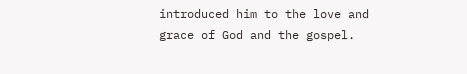introduced him to the love and grace of God and the gospel.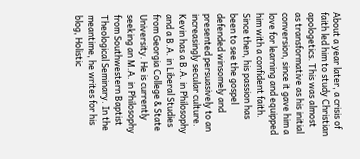About a year later, a crisis of faith led him to study Christian apologetics. This was almost as transformative as his initial conversion, since it gave him a love for learning and equipped him with a confident faith. Since then, his passion has been to see the gospel defended winsomely and presented persuasively to an increasingly secular culture. Kevin has a B.A. in Philosophy and a B.A. in Liberal Studies from Georgia College & State University. He is currently seeking an M.A. in Philosophy from Southwestern Baptist Theological Seminary. In the meantime, he writes for his blog, Holistic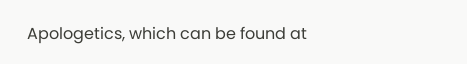Apologetics, which can be found at